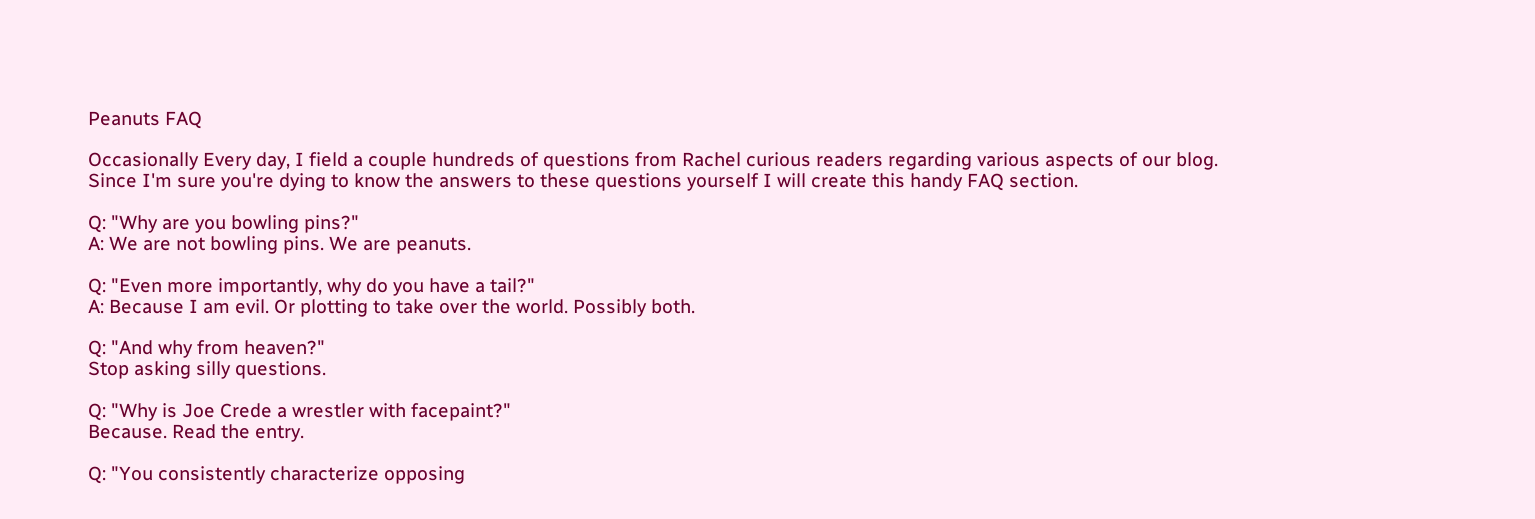Peanuts FAQ

Occasionally Every day, I field a couple hundreds of questions from Rachel curious readers regarding various aspects of our blog. Since I'm sure you're dying to know the answers to these questions yourself I will create this handy FAQ section.

Q: "Why are you bowling pins?"
A: We are not bowling pins. We are peanuts.

Q: "Even more importantly, why do you have a tail?"
A: Because I am evil. Or plotting to take over the world. Possibly both.

Q: "And why from heaven?"
Stop asking silly questions.

Q: "Why is Joe Crede a wrestler with facepaint?"
Because. Read the entry.

Q: "You consistently characterize opposing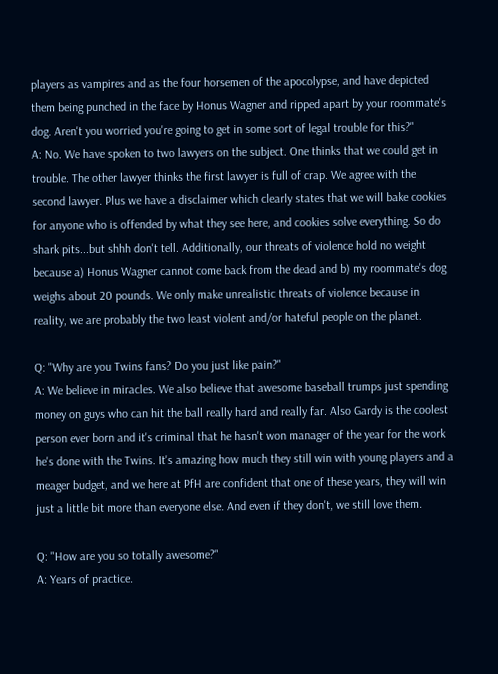players as vampires and as the four horsemen of the apocolypse, and have depicted them being punched in the face by Honus Wagner and ripped apart by your roommate's dog. Aren't you worried you're going to get in some sort of legal trouble for this?"
A: No. We have spoken to two lawyers on the subject. One thinks that we could get in trouble. The other lawyer thinks the first lawyer is full of crap. We agree with the second lawyer. Plus we have a disclaimer which clearly states that we will bake cookies for anyone who is offended by what they see here, and cookies solve everything. So do shark pits...but shhh don't tell. Additionally, our threats of violence hold no weight because a) Honus Wagner cannot come back from the dead and b) my roommate's dog weighs about 20 pounds. We only make unrealistic threats of violence because in reality, we are probably the two least violent and/or hateful people on the planet.

Q: "Why are you Twins fans? Do you just like pain?"
A: We believe in miracles. We also believe that awesome baseball trumps just spending money on guys who can hit the ball really hard and really far. Also Gardy is the coolest person ever born and it's criminal that he hasn't won manager of the year for the work he's done with the Twins. It's amazing how much they still win with young players and a meager budget, and we here at PfH are confident that one of these years, they will win just a little bit more than everyone else. And even if they don't, we still love them.

Q: "How are you so totally awesome?"
A: Years of practice.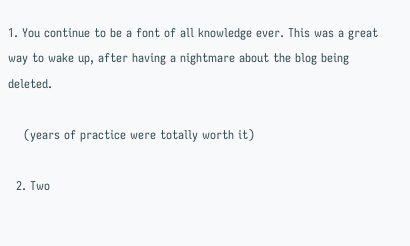1. You continue to be a font of all knowledge ever. This was a great way to wake up, after having a nightmare about the blog being deleted.

    (years of practice were totally worth it)

  2. Two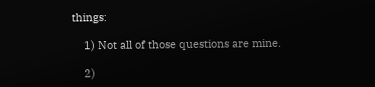things:

    1) Not all of those questions are mine.

    2)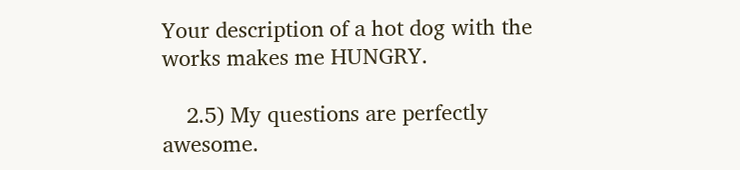Your description of a hot dog with the works makes me HUNGRY.

    2.5) My questions are perfectly awesome.